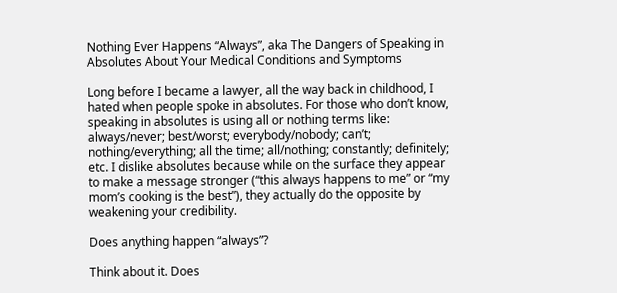Nothing Ever Happens “Always”, aka The Dangers of Speaking in Absolutes About Your Medical Conditions and Symptoms

Long before I became a lawyer, all the way back in childhood, I hated when people spoke in absolutes. For those who don’t know, speaking in absolutes is using all or nothing terms like: always/never; best/worst; everybody/nobody; can’t; nothing/everything; all the time; all/nothing; constantly; definitely; etc. I dislike absolutes because while on the surface they appear to make a message stronger (“this always happens to me” or “my mom’s cooking is the best”), they actually do the opposite by weakening your credibility.

Does anything happen “always”?

Think about it. Does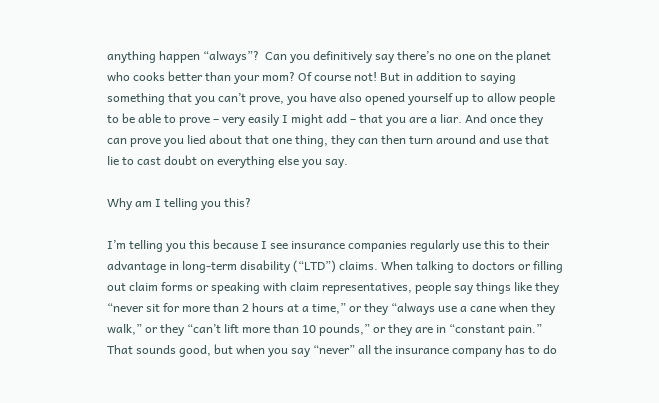anything happen “always”?  Can you definitively say there’s no one on the planet who cooks better than your mom? Of course not! But in addition to saying something that you can’t prove, you have also opened yourself up to allow people to be able to prove – very easily I might add – that you are a liar. And once they can prove you lied about that one thing, they can then turn around and use that lie to cast doubt on everything else you say.

Why am I telling you this?

I’m telling you this because I see insurance companies regularly use this to their advantage in long-term disability (“LTD”) claims. When talking to doctors or filling out claim forms or speaking with claim representatives, people say things like they “never sit for more than 2 hours at a time,” or they “always use a cane when they walk,” or they “can’t lift more than 10 pounds,” or they are in “constant pain.” That sounds good, but when you say “never” all the insurance company has to do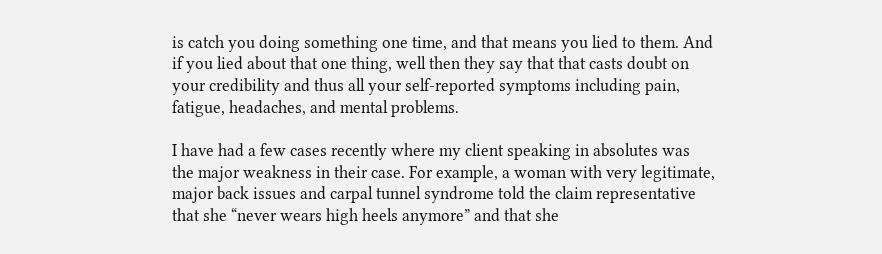is catch you doing something one time, and that means you lied to them. And if you lied about that one thing, well then they say that that casts doubt on your credibility and thus all your self-reported symptoms including pain, fatigue, headaches, and mental problems.

I have had a few cases recently where my client speaking in absolutes was the major weakness in their case. For example, a woman with very legitimate, major back issues and carpal tunnel syndrome told the claim representative that she “never wears high heels anymore” and that she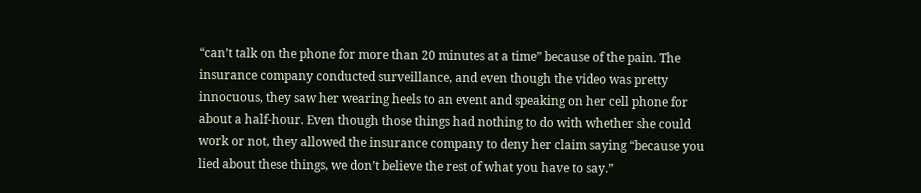“can’t talk on the phone for more than 20 minutes at a time” because of the pain. The insurance company conducted surveillance, and even though the video was pretty innocuous, they saw her wearing heels to an event and speaking on her cell phone for about a half-hour. Even though those things had nothing to do with whether she could work or not, they allowed the insurance company to deny her claim saying “because you lied about these things, we don’t believe the rest of what you have to say.”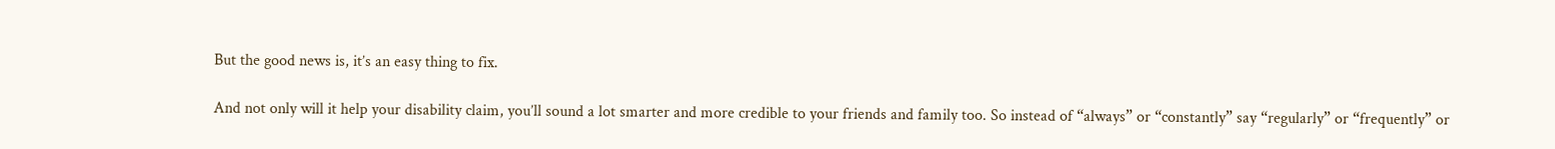But the good news is, it’s an easy thing to fix.

And not only will it help your disability claim, you’ll sound a lot smarter and more credible to your friends and family too. So instead of “always” or “constantly” say “regularly” or “frequently” or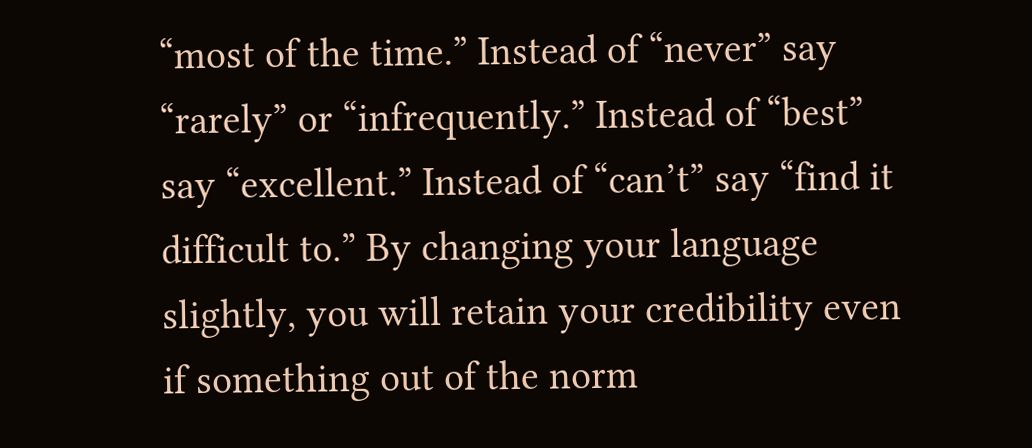“most of the time.” Instead of “never” say “rarely” or “infrequently.” Instead of “best” say “excellent.” Instead of “can’t” say “find it difficult to.” By changing your language slightly, you will retain your credibility even if something out of the norm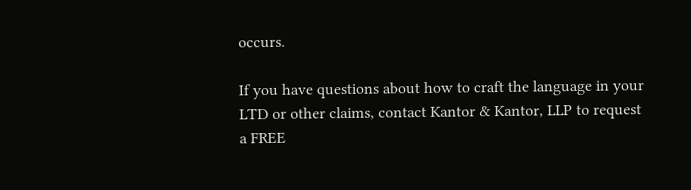occurs.

If you have questions about how to craft the language in your LTD or other claims, contact Kantor & Kantor, LLP to request a FREE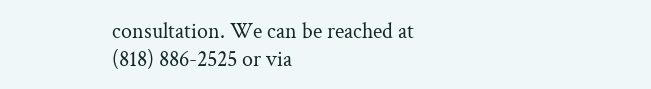consultation. We can be reached at (818) 886-2525 or via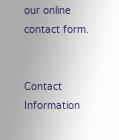our online contact form.


Contact Information